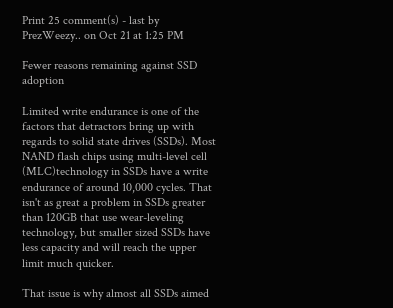Print 25 comment(s) - last by PrezWeezy.. on Oct 21 at 1:25 PM

Fewer reasons remaining against SSD adoption

Limited write endurance is one of the factors that detractors bring up with regards to solid state drives (SSDs). Most NAND flash chips using multi-level cell (MLC)technology in SSDs have a write endurance of around 10,000 cycles. That isn't as great a problem in SSDs greater than 120GB that use wear-leveling technology, but smaller sized SSDs have less capacity and will reach the upper limit much quicker.

That issue is why almost all SSDs aimed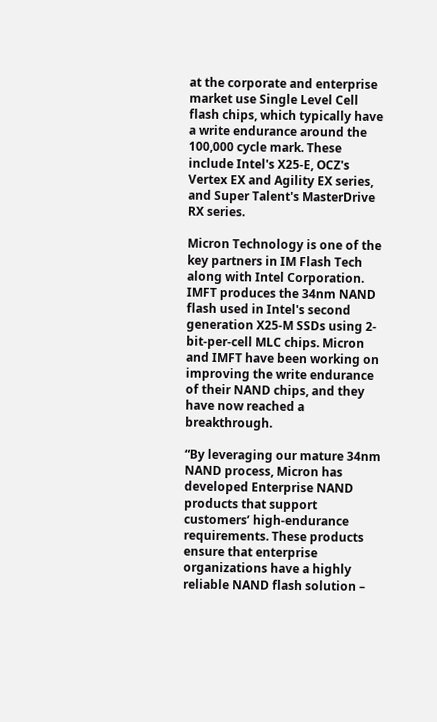at the corporate and enterprise market use Single Level Cell flash chips, which typically have a write endurance around the 100,000 cycle mark. These include Intel's X25-E, OCZ's Vertex EX and Agility EX series, and Super Talent's MasterDrive RX series.

Micron Technology is one of the key partners in IM Flash Tech along with Intel Corporation. IMFT produces the 34nm NAND flash used in Intel's second generation X25-M SSDs using 2-bit-per-cell MLC chips. Micron and IMFT have been working on improving the write endurance of their NAND chips, and they have now reached a breakthrough.

“By leveraging our mature 34nm NAND process, Micron has developed Enterprise NAND products that support customers’ high-endurance requirements. These products ensure that enterprise organizations have a highly reliable NAND flash solution –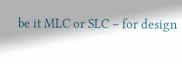be it MLC or SLC – for design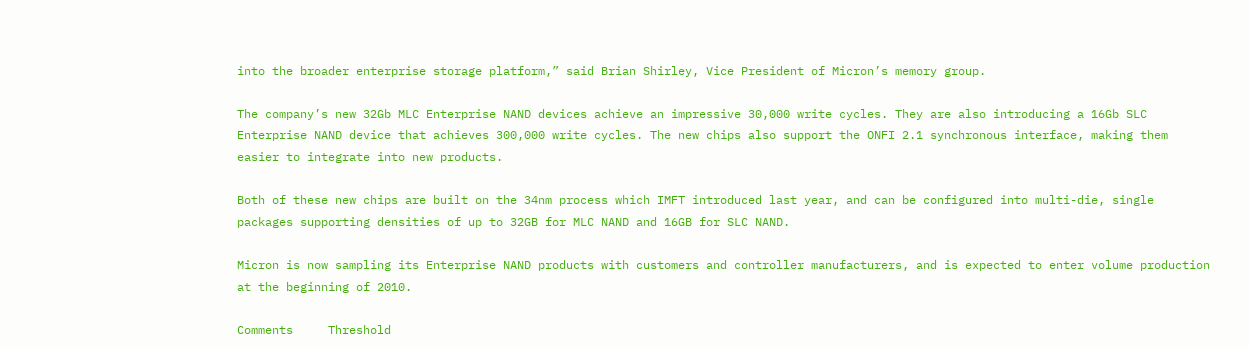into the broader enterprise storage platform,” said Brian Shirley, Vice President of Micron’s memory group.

The company’s new 32Gb MLC Enterprise NAND devices achieve an impressive 30,000 write cycles. They are also introducing a 16Gb SLC Enterprise NAND device that achieves 300,000 write cycles. The new chips also support the ONFI 2.1 synchronous interface, making them easier to integrate into new products.

Both of these new chips are built on the 34nm process which IMFT introduced last year, and can be configured into multi-die, single packages supporting densities of up to 32GB for MLC NAND and 16GB for SLC NAND.

Micron is now sampling its Enterprise NAND products with customers and controller manufacturers, and is expected to enter volume production at the beginning of 2010.

Comments     Threshold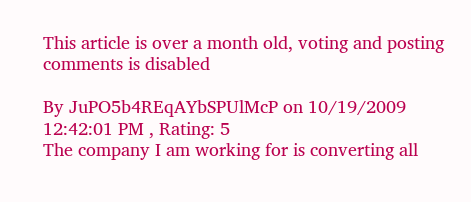This article is over a month old, voting and posting comments is disabled

By JuPO5b4REqAYbSPUlMcP on 10/19/2009 12:42:01 PM , Rating: 5
The company I am working for is converting all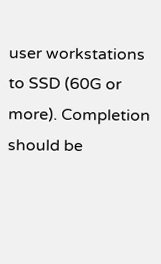user workstations to SSD (60G or more). Completion should be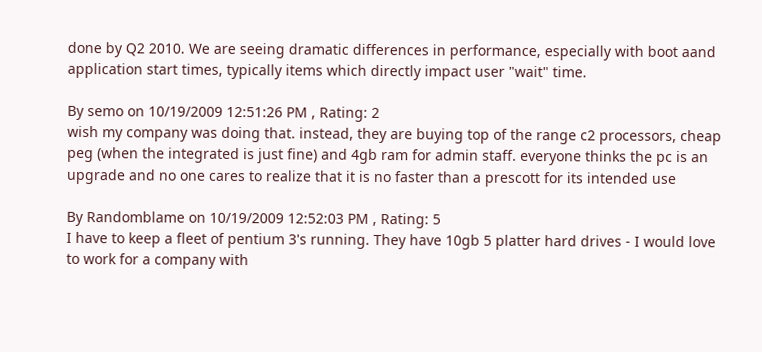done by Q2 2010. We are seeing dramatic differences in performance, especially with boot aand application start times, typically items which directly impact user "wait" time.

By semo on 10/19/2009 12:51:26 PM , Rating: 2
wish my company was doing that. instead, they are buying top of the range c2 processors, cheap peg (when the integrated is just fine) and 4gb ram for admin staff. everyone thinks the pc is an upgrade and no one cares to realize that it is no faster than a prescott for its intended use

By Randomblame on 10/19/2009 12:52:03 PM , Rating: 5
I have to keep a fleet of pentium 3's running. They have 10gb 5 platter hard drives - I would love to work for a company with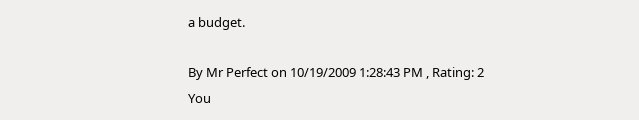a budget.

By Mr Perfect on 10/19/2009 1:28:43 PM , Rating: 2
You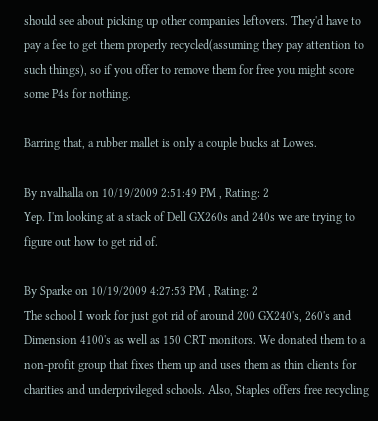should see about picking up other companies leftovers. They'd have to pay a fee to get them properly recycled(assuming they pay attention to such things), so if you offer to remove them for free you might score some P4s for nothing.

Barring that, a rubber mallet is only a couple bucks at Lowes.

By nvalhalla on 10/19/2009 2:51:49 PM , Rating: 2
Yep. I'm looking at a stack of Dell GX260s and 240s we are trying to figure out how to get rid of.

By Sparke on 10/19/2009 4:27:53 PM , Rating: 2
The school I work for just got rid of around 200 GX240's, 260's and Dimension 4100's as well as 150 CRT monitors. We donated them to a non-profit group that fixes them up and uses them as thin clients for charities and underprivileged schools. Also, Staples offers free recycling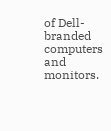of Dell-branded computers and monitors.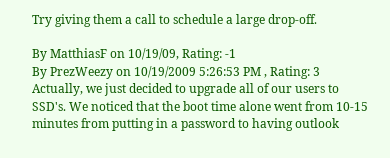Try giving them a call to schedule a large drop-off.

By MatthiasF on 10/19/09, Rating: -1
By PrezWeezy on 10/19/2009 5:26:53 PM , Rating: 3
Actually, we just decided to upgrade all of our users to SSD's. We noticed that the boot time alone went from 10-15 minutes from putting in a password to having outlook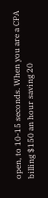open, to 10-15 seconds. When you are a CPA billing $150 an hour saving 20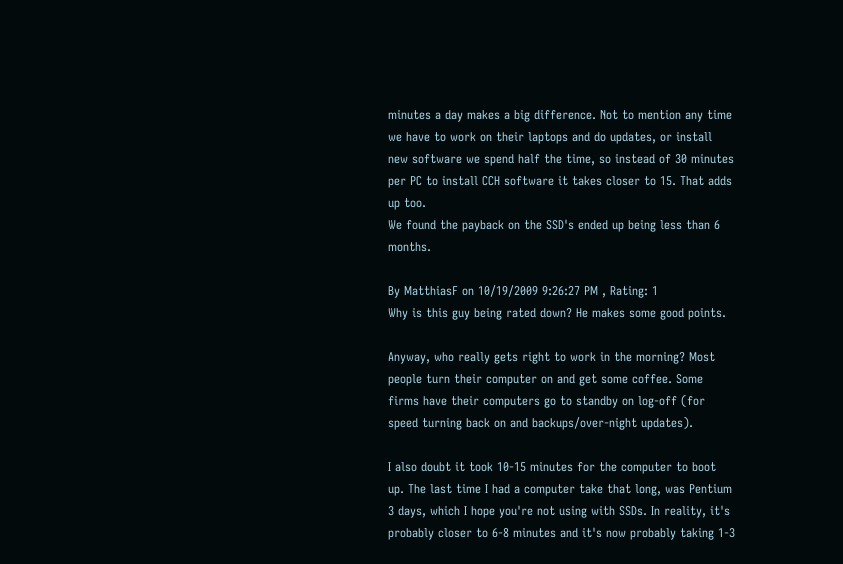minutes a day makes a big difference. Not to mention any time we have to work on their laptops and do updates, or install new software we spend half the time, so instead of 30 minutes per PC to install CCH software it takes closer to 15. That adds up too.
We found the payback on the SSD's ended up being less than 6 months.

By MatthiasF on 10/19/2009 9:26:27 PM , Rating: 1
Why is this guy being rated down? He makes some good points.

Anyway, who really gets right to work in the morning? Most people turn their computer on and get some coffee. Some firms have their computers go to standby on log-off (for speed turning back on and backups/over-night updates).

I also doubt it took 10-15 minutes for the computer to boot up. The last time I had a computer take that long, was Pentium 3 days, which I hope you're not using with SSDs. In reality, it's probably closer to 6-8 minutes and it's now probably taking 1-3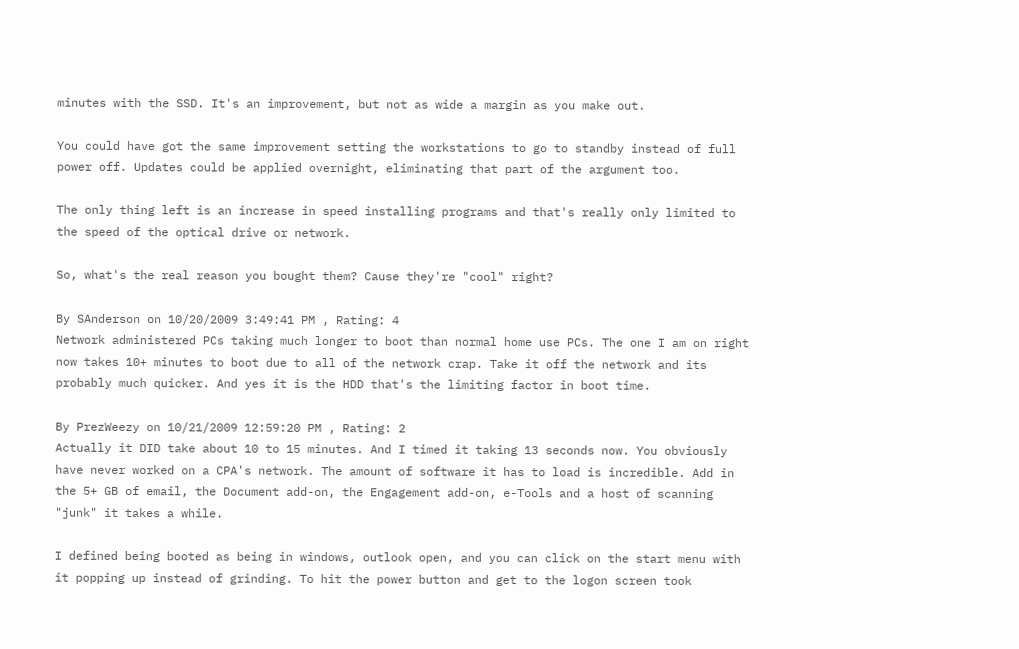minutes with the SSD. It's an improvement, but not as wide a margin as you make out.

You could have got the same improvement setting the workstations to go to standby instead of full power off. Updates could be applied overnight, eliminating that part of the argument too.

The only thing left is an increase in speed installing programs and that's really only limited to the speed of the optical drive or network.

So, what's the real reason you bought them? Cause they're "cool" right?

By SAnderson on 10/20/2009 3:49:41 PM , Rating: 4
Network administered PCs taking much longer to boot than normal home use PCs. The one I am on right now takes 10+ minutes to boot due to all of the network crap. Take it off the network and its probably much quicker. And yes it is the HDD that's the limiting factor in boot time.

By PrezWeezy on 10/21/2009 12:59:20 PM , Rating: 2
Actually it DID take about 10 to 15 minutes. And I timed it taking 13 seconds now. You obviously have never worked on a CPA's network. The amount of software it has to load is incredible. Add in the 5+ GB of email, the Document add-on, the Engagement add-on, e-Tools and a host of scanning "junk" it takes a while.

I defined being booted as being in windows, outlook open, and you can click on the start menu with it popping up instead of grinding. To hit the power button and get to the logon screen took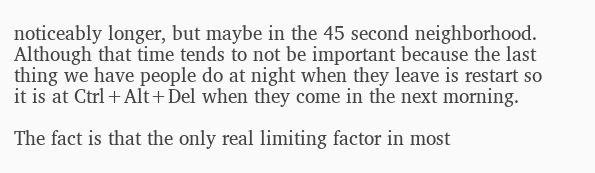noticeably longer, but maybe in the 45 second neighborhood. Although that time tends to not be important because the last thing we have people do at night when they leave is restart so it is at Ctrl+Alt+Del when they come in the next morning.

The fact is that the only real limiting factor in most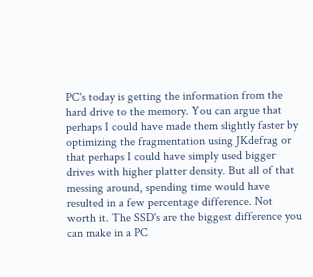PC's today is getting the information from the hard drive to the memory. You can argue that perhaps I could have made them slightly faster by optimizing the fragmentation using JKdefrag or that perhaps I could have simply used bigger drives with higher platter density. But all of that messing around, spending time would have resulted in a few percentage difference. Not worth it. The SSD's are the biggest difference you can make in a PC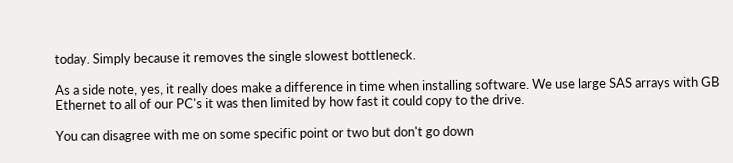today. Simply because it removes the single slowest bottleneck.

As a side note, yes, it really does make a difference in time when installing software. We use large SAS arrays with GB Ethernet to all of our PC's it was then limited by how fast it could copy to the drive.

You can disagree with me on some specific point or two but don't go down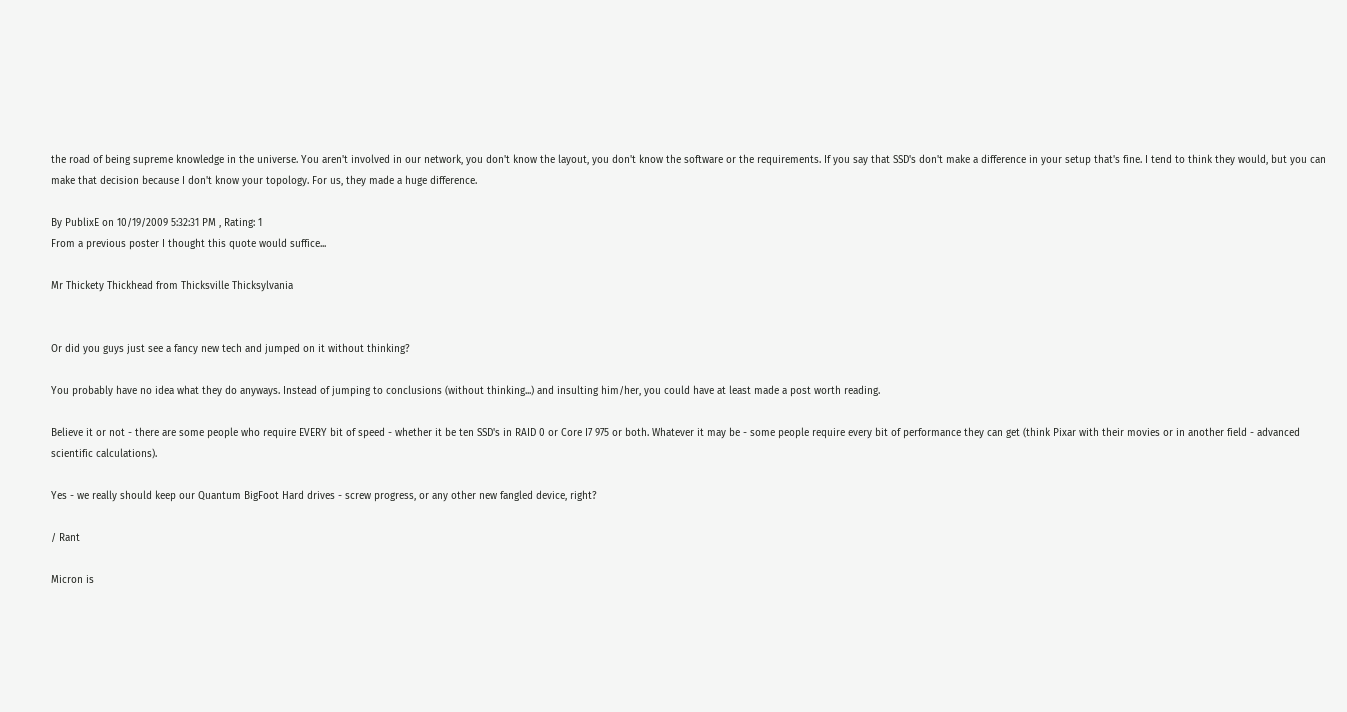the road of being supreme knowledge in the universe. You aren't involved in our network, you don't know the layout, you don't know the software or the requirements. If you say that SSD's don't make a difference in your setup that's fine. I tend to think they would, but you can make that decision because I don't know your topology. For us, they made a huge difference.

By PublixE on 10/19/2009 5:32:31 PM , Rating: 1
From a previous poster I thought this quote would suffice...

Mr Thickety Thickhead from Thicksville Thicksylvania


Or did you guys just see a fancy new tech and jumped on it without thinking?

You probably have no idea what they do anyways. Instead of jumping to conclusions (without thinking...) and insulting him/her, you could have at least made a post worth reading.

Believe it or not - there are some people who require EVERY bit of speed - whether it be ten SSD's in RAID 0 or Core I7 975 or both. Whatever it may be - some people require every bit of performance they can get (think Pixar with their movies or in another field - advanced scientific calculations).

Yes - we really should keep our Quantum BigFoot Hard drives - screw progress, or any other new fangled device, right?

/ Rant

Micron is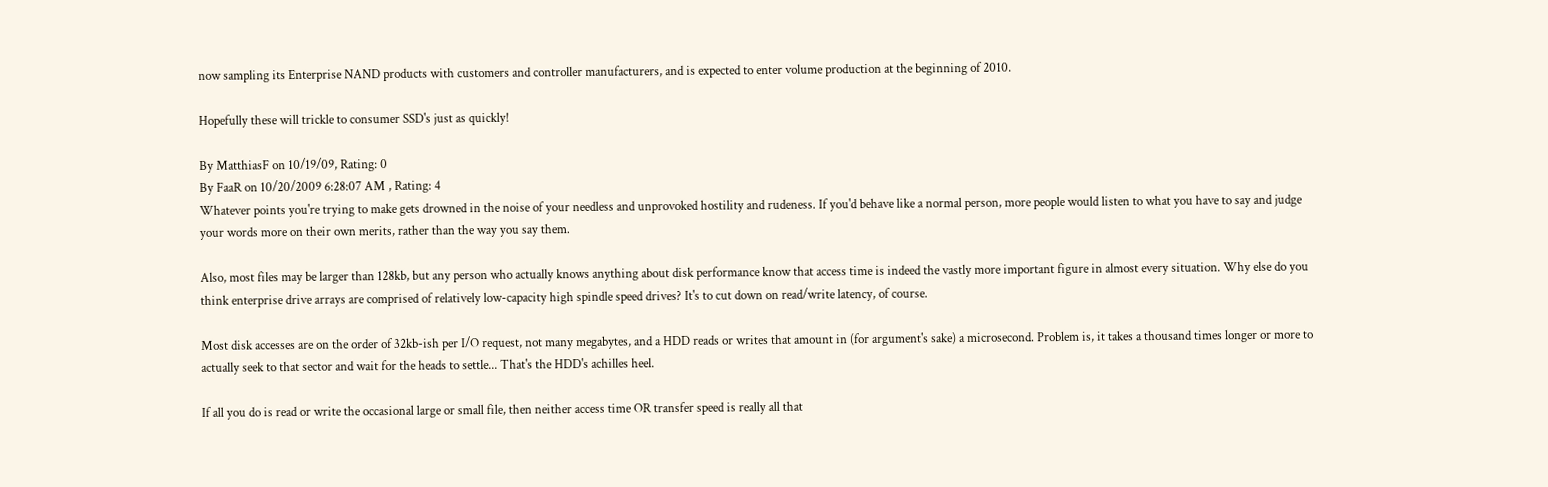now sampling its Enterprise NAND products with customers and controller manufacturers, and is expected to enter volume production at the beginning of 2010.

Hopefully these will trickle to consumer SSD's just as quickly!

By MatthiasF on 10/19/09, Rating: 0
By FaaR on 10/20/2009 6:28:07 AM , Rating: 4
Whatever points you're trying to make gets drowned in the noise of your needless and unprovoked hostility and rudeness. If you'd behave like a normal person, more people would listen to what you have to say and judge your words more on their own merits, rather than the way you say them.

Also, most files may be larger than 128kb, but any person who actually knows anything about disk performance know that access time is indeed the vastly more important figure in almost every situation. Why else do you think enterprise drive arrays are comprised of relatively low-capacity high spindle speed drives? It's to cut down on read/write latency, of course.

Most disk accesses are on the order of 32kb-ish per I/O request, not many megabytes, and a HDD reads or writes that amount in (for argument's sake) a microsecond. Problem is, it takes a thousand times longer or more to actually seek to that sector and wait for the heads to settle... That's the HDD's achilles heel.

If all you do is read or write the occasional large or small file, then neither access time OR transfer speed is really all that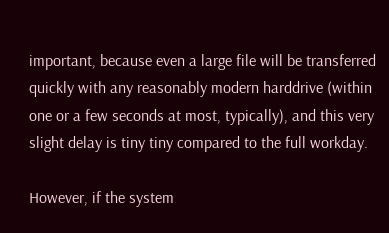important, because even a large file will be transferred quickly with any reasonably modern harddrive (within one or a few seconds at most, typically), and this very slight delay is tiny tiny compared to the full workday.

However, if the system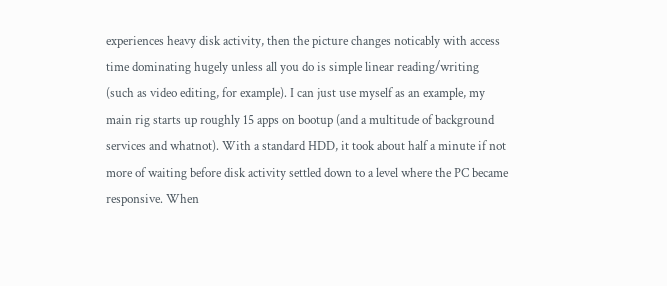experiences heavy disk activity, then the picture changes noticably with access time dominating hugely unless all you do is simple linear reading/writing (such as video editing, for example). I can just use myself as an example, my main rig starts up roughly 15 apps on bootup (and a multitude of background services and whatnot). With a standard HDD, it took about half a minute if not more of waiting before disk activity settled down to a level where the PC became responsive. When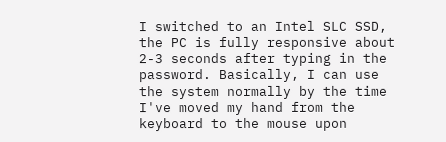I switched to an Intel SLC SSD, the PC is fully responsive about 2-3 seconds after typing in the password. Basically, I can use the system normally by the time I've moved my hand from the keyboard to the mouse upon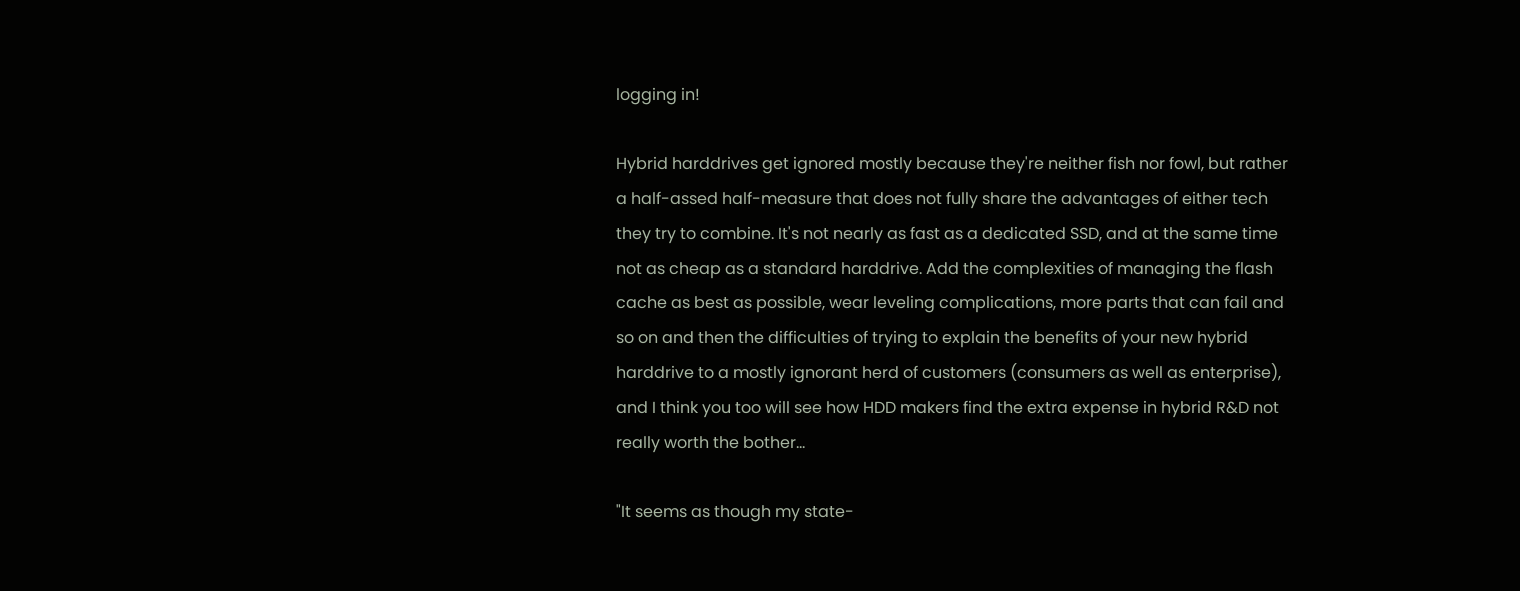logging in!

Hybrid harddrives get ignored mostly because they're neither fish nor fowl, but rather a half-assed half-measure that does not fully share the advantages of either tech they try to combine. It's not nearly as fast as a dedicated SSD, and at the same time not as cheap as a standard harddrive. Add the complexities of managing the flash cache as best as possible, wear leveling complications, more parts that can fail and so on and then the difficulties of trying to explain the benefits of your new hybrid harddrive to a mostly ignorant herd of customers (consumers as well as enterprise), and I think you too will see how HDD makers find the extra expense in hybrid R&D not really worth the bother...

"It seems as though my state-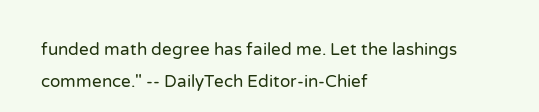funded math degree has failed me. Let the lashings commence." -- DailyTech Editor-in-Chief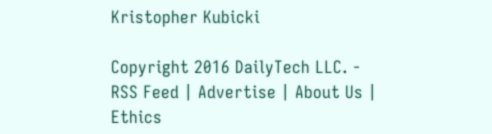Kristopher Kubicki

Copyright 2016 DailyTech LLC. - RSS Feed | Advertise | About Us | Ethics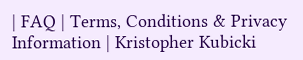| FAQ | Terms, Conditions & Privacy Information | Kristopher Kubicki